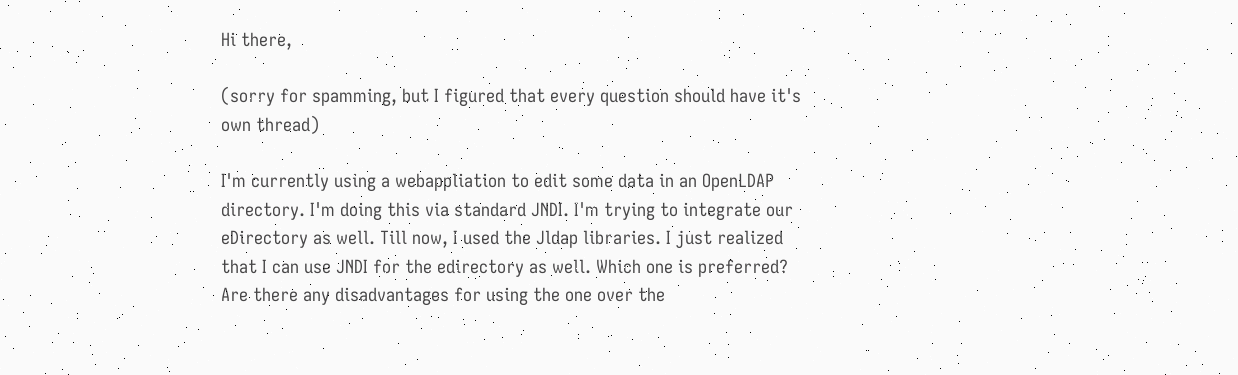Hi there,

(sorry for spamming, but I figured that every question should have it's
own thread)

I'm currently using a webappliation to edit some data in an OpenLDAP
directory. I'm doing this via standard JNDI. I'm trying to integrate our
eDirectory as well. Till now, I used the Jldap libraries. I just realized
that I can use JNDI for the edirectory as well. Which one is preferred?
Are there any disadvantages for using the one over the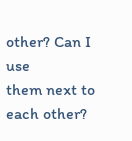other? Can I use
them next to each other?